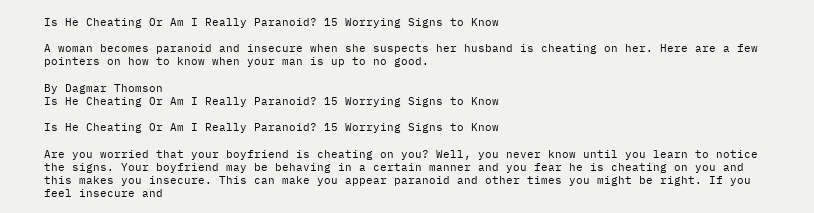Is He Cheating Or Am I Really Paranoid? 15 Worrying Signs to Know

A woman becomes paranoid and insecure when she suspects her husband is cheating on her. Here are a few pointers on how to know when your man is up to no good.

By Dagmar Thomson
Is He Cheating Or Am I Really Paranoid? 15 Worrying Signs to Know

Is He Cheating Or Am I Really Paranoid? 15 Worrying Signs to Know

Are you worried that your boyfriend is cheating on you? Well, you never know until you learn to notice the signs. Your boyfriend may be behaving in a certain manner and you fear he is cheating on you and this makes you insecure. This can make you appear paranoid and other times you might be right. If you feel insecure and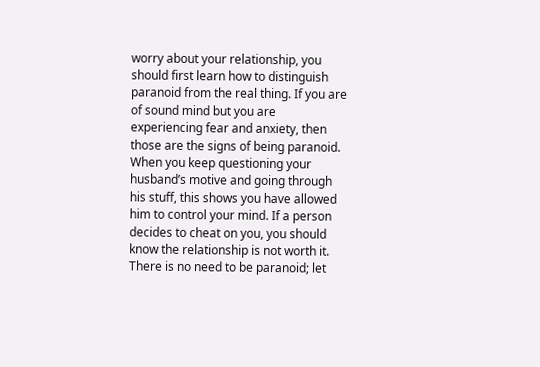worry about your relationship, you should first learn how to distinguish paranoid from the real thing. If you are of sound mind but you are experiencing fear and anxiety, then those are the signs of being paranoid. When you keep questioning your husband’s motive and going through his stuff, this shows you have allowed him to control your mind. If a person decides to cheat on you, you should know the relationship is not worth it. There is no need to be paranoid; let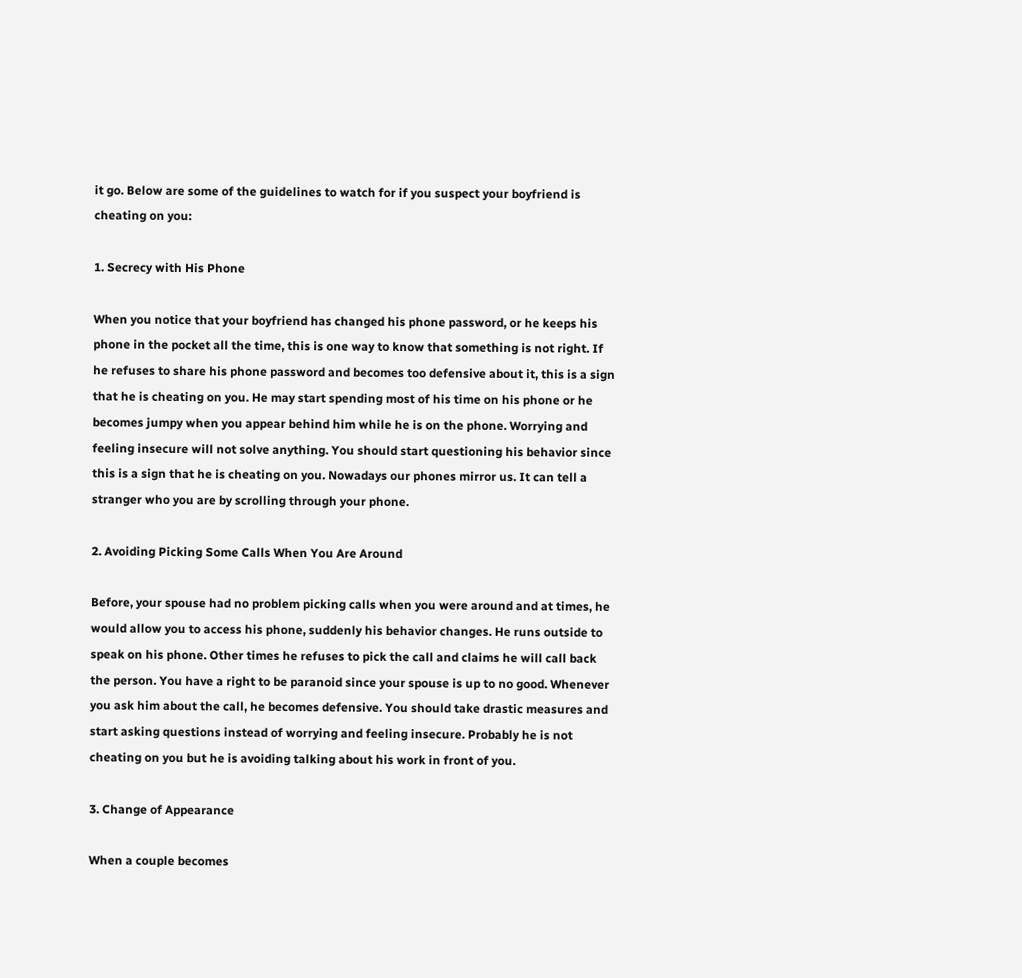it go. Below are some of the guidelines to watch for if you suspect your boyfriend is cheating on you:

1. Secrecy with His Phone

When you notice that your boyfriend has changed his phone password, or he keeps his phone in the pocket all the time, this is one way to know that something is not right. If he refuses to share his phone password and becomes too defensive about it, this is a sign that he is cheating on you. He may start spending most of his time on his phone or he becomes jumpy when you appear behind him while he is on the phone. Worrying and feeling insecure will not solve anything. You should start questioning his behavior since this is a sign that he is cheating on you. Nowadays our phones mirror us. It can tell a stranger who you are by scrolling through your phone.

2. Avoiding Picking Some Calls When You Are Around

Before, your spouse had no problem picking calls when you were around and at times, he would allow you to access his phone, suddenly his behavior changes. He runs outside to speak on his phone. Other times he refuses to pick the call and claims he will call back the person. You have a right to be paranoid since your spouse is up to no good. Whenever you ask him about the call, he becomes defensive. You should take drastic measures and start asking questions instead of worrying and feeling insecure. Probably he is not cheating on you but he is avoiding talking about his work in front of you.

3. Change of Appearance

When a couple becomes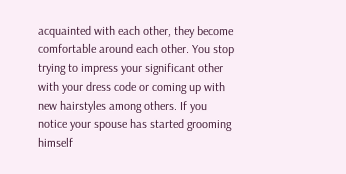acquainted with each other, they become comfortable around each other. You stop trying to impress your significant other with your dress code or coming up with new hairstyles among others. If you notice your spouse has started grooming himself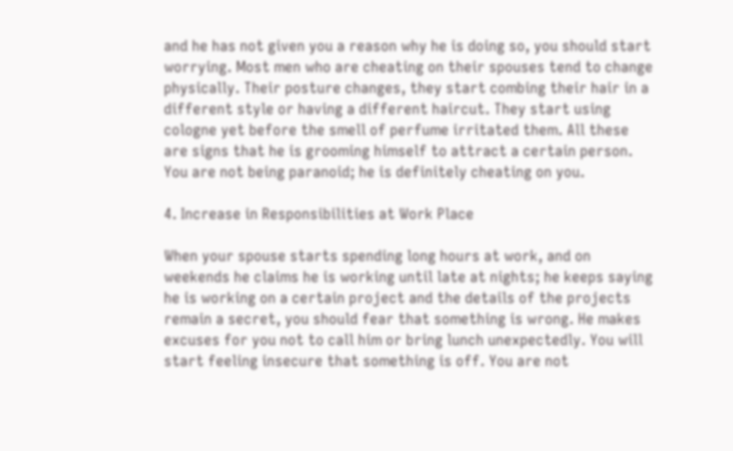and he has not given you a reason why he is doing so, you should start worrying. Most men who are cheating on their spouses tend to change physically. Their posture changes, they start combing their hair in a different style or having a different haircut. They start using cologne yet before the smell of perfume irritated them. All these are signs that he is grooming himself to attract a certain person. You are not being paranoid; he is definitely cheating on you.

4. Increase in Responsibilities at Work Place

When your spouse starts spending long hours at work, and on weekends he claims he is working until late at nights; he keeps saying he is working on a certain project and the details of the projects remain a secret, you should fear that something is wrong. He makes excuses for you not to call him or bring lunch unexpectedly. You will start feeling insecure that something is off. You are not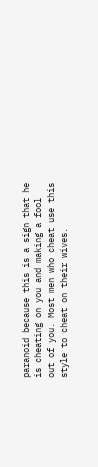paranoid because this is a sign that he is cheating on you and making a fool out of you. Most men who cheat use this style to cheat on their wives.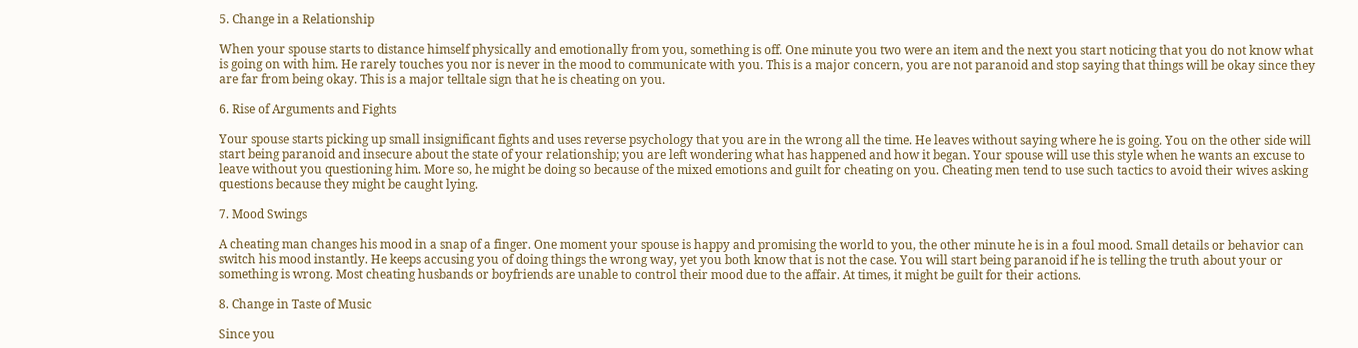5. Change in a Relationship

When your spouse starts to distance himself physically and emotionally from you, something is off. One minute you two were an item and the next you start noticing that you do not know what is going on with him. He rarely touches you nor is never in the mood to communicate with you. This is a major concern, you are not paranoid and stop saying that things will be okay since they are far from being okay. This is a major telltale sign that he is cheating on you.

6. Rise of Arguments and Fights

Your spouse starts picking up small insignificant fights and uses reverse psychology that you are in the wrong all the time. He leaves without saying where he is going. You on the other side will start being paranoid and insecure about the state of your relationship; you are left wondering what has happened and how it began. Your spouse will use this style when he wants an excuse to leave without you questioning him. More so, he might be doing so because of the mixed emotions and guilt for cheating on you. Cheating men tend to use such tactics to avoid their wives asking questions because they might be caught lying.

7. Mood Swings

A cheating man changes his mood in a snap of a finger. One moment your spouse is happy and promising the world to you, the other minute he is in a foul mood. Small details or behavior can switch his mood instantly. He keeps accusing you of doing things the wrong way, yet you both know that is not the case. You will start being paranoid if he is telling the truth about your or something is wrong. Most cheating husbands or boyfriends are unable to control their mood due to the affair. At times, it might be guilt for their actions.

8. Change in Taste of Music

Since you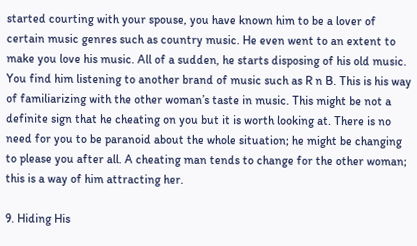started courting with your spouse, you have known him to be a lover of certain music genres such as country music. He even went to an extent to make you love his music. All of a sudden, he starts disposing of his old music. You find him listening to another brand of music such as R n B. This is his way of familiarizing with the other woman’s taste in music. This might be not a definite sign that he cheating on you but it is worth looking at. There is no need for you to be paranoid about the whole situation; he might be changing to please you after all. A cheating man tends to change for the other woman; this is a way of him attracting her.

9. Hiding His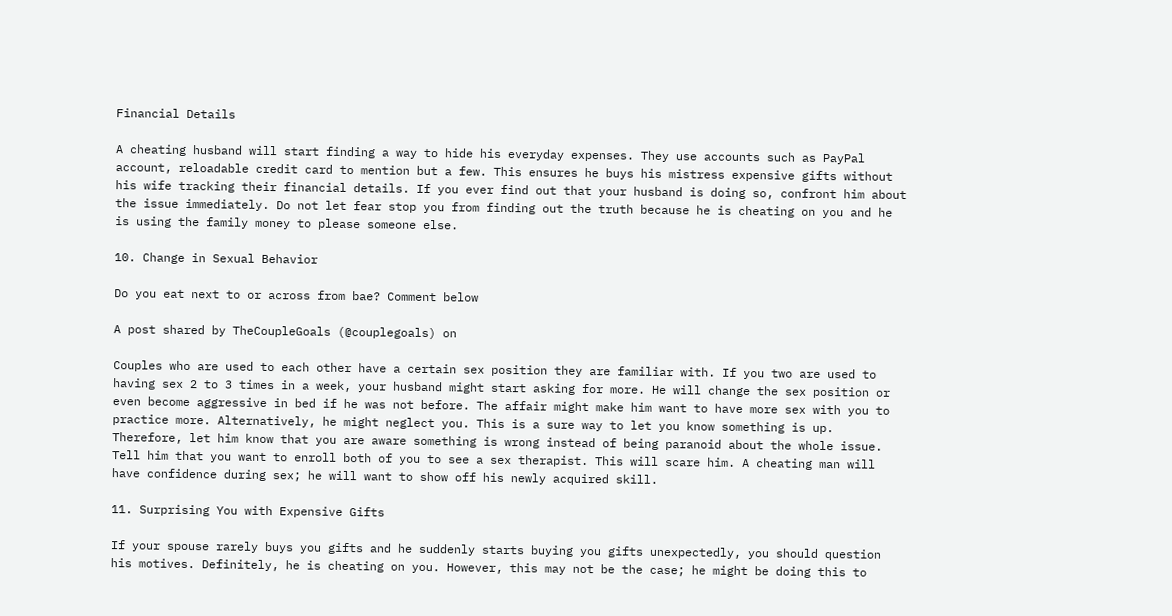Financial Details

A cheating husband will start finding a way to hide his everyday expenses. They use accounts such as PayPal account, reloadable credit card to mention but a few. This ensures he buys his mistress expensive gifts without his wife tracking their financial details. If you ever find out that your husband is doing so, confront him about the issue immediately. Do not let fear stop you from finding out the truth because he is cheating on you and he is using the family money to please someone else.

10. Change in Sexual Behavior

Do you eat next to or across from bae? Comment below

A post shared by TheCoupleGoals (@couplegoals) on

Couples who are used to each other have a certain sex position they are familiar with. If you two are used to having sex 2 to 3 times in a week, your husband might start asking for more. He will change the sex position or even become aggressive in bed if he was not before. The affair might make him want to have more sex with you to practice more. Alternatively, he might neglect you. This is a sure way to let you know something is up. Therefore, let him know that you are aware something is wrong instead of being paranoid about the whole issue. Tell him that you want to enroll both of you to see a sex therapist. This will scare him. A cheating man will have confidence during sex; he will want to show off his newly acquired skill.

11. Surprising You with Expensive Gifts

If your spouse rarely buys you gifts and he suddenly starts buying you gifts unexpectedly, you should question his motives. Definitely, he is cheating on you. However, this may not be the case; he might be doing this to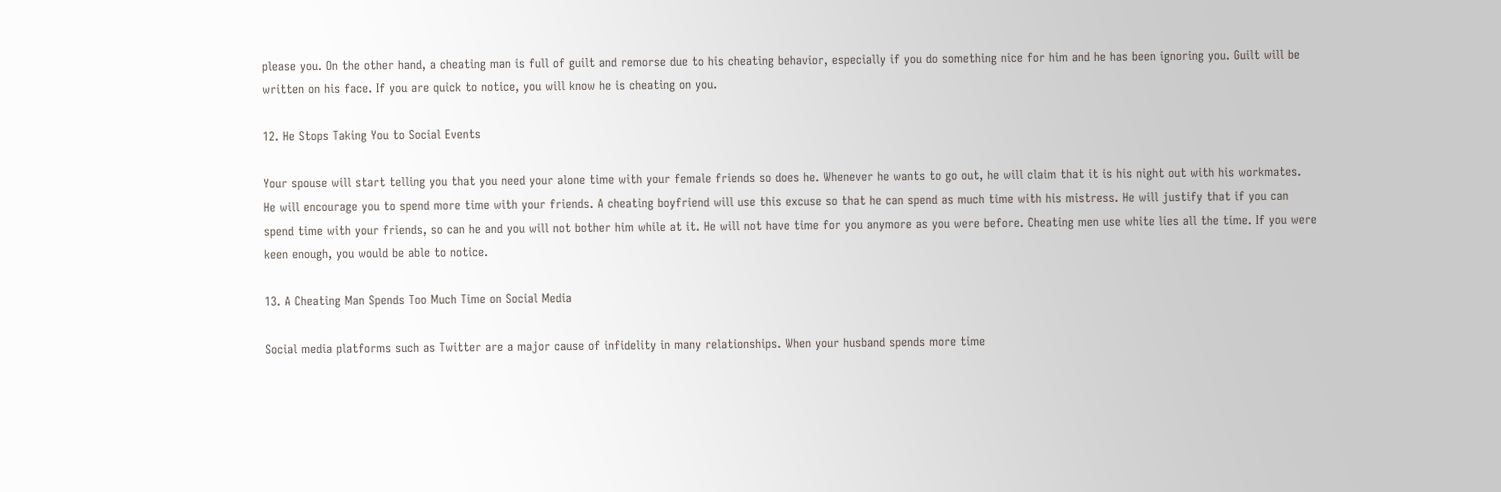please you. On the other hand, a cheating man is full of guilt and remorse due to his cheating behavior, especially if you do something nice for him and he has been ignoring you. Guilt will be written on his face. If you are quick to notice, you will know he is cheating on you.

12. He Stops Taking You to Social Events

Your spouse will start telling you that you need your alone time with your female friends so does he. Whenever he wants to go out, he will claim that it is his night out with his workmates. He will encourage you to spend more time with your friends. A cheating boyfriend will use this excuse so that he can spend as much time with his mistress. He will justify that if you can spend time with your friends, so can he and you will not bother him while at it. He will not have time for you anymore as you were before. Cheating men use white lies all the time. If you were keen enough, you would be able to notice.

13. A Cheating Man Spends Too Much Time on Social Media

Social media platforms such as Twitter are a major cause of infidelity in many relationships. When your husband spends more time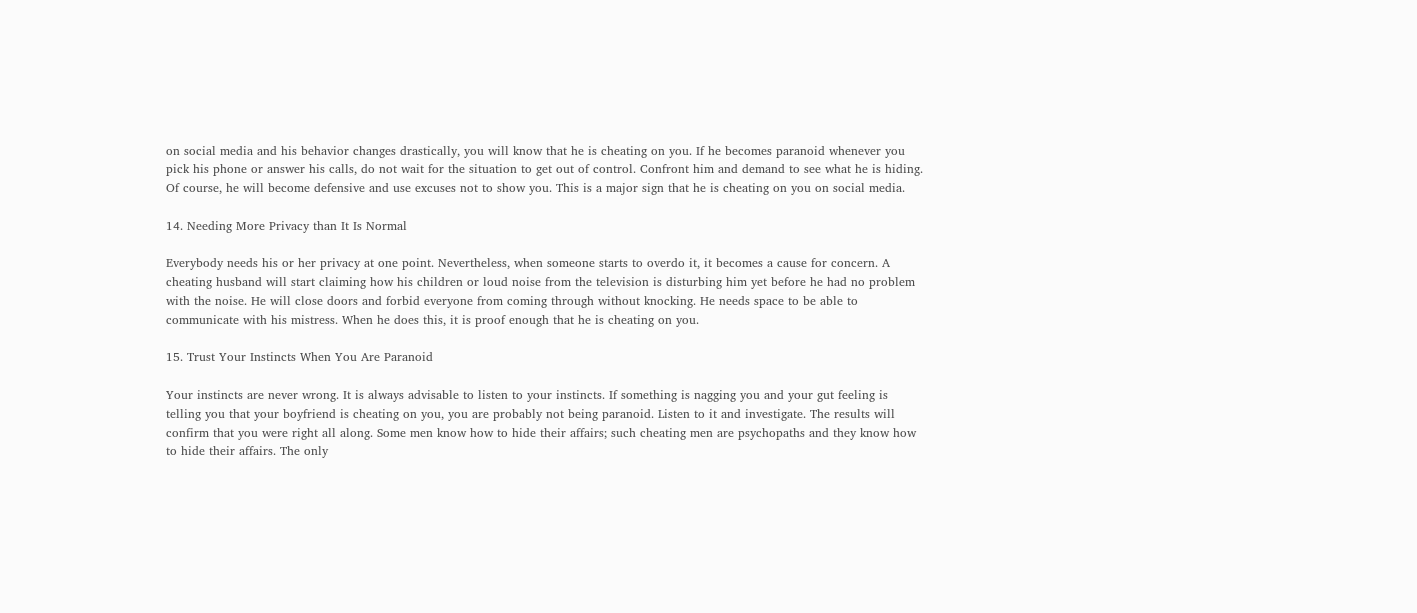on social media and his behavior changes drastically, you will know that he is cheating on you. If he becomes paranoid whenever you pick his phone or answer his calls, do not wait for the situation to get out of control. Confront him and demand to see what he is hiding. Of course, he will become defensive and use excuses not to show you. This is a major sign that he is cheating on you on social media.

14. Needing More Privacy than It Is Normal

Everybody needs his or her privacy at one point. Nevertheless, when someone starts to overdo it, it becomes a cause for concern. A cheating husband will start claiming how his children or loud noise from the television is disturbing him yet before he had no problem with the noise. He will close doors and forbid everyone from coming through without knocking. He needs space to be able to communicate with his mistress. When he does this, it is proof enough that he is cheating on you.

15. Trust Your Instincts When You Are Paranoid

Your instincts are never wrong. It is always advisable to listen to your instincts. If something is nagging you and your gut feeling is telling you that your boyfriend is cheating on you, you are probably not being paranoid. Listen to it and investigate. The results will confirm that you were right all along. Some men know how to hide their affairs; such cheating men are psychopaths and they know how to hide their affairs. The only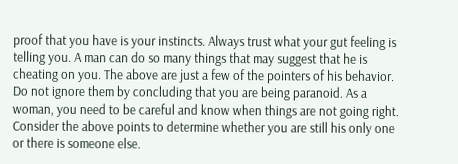proof that you have is your instincts. Always trust what your gut feeling is telling you. A man can do so many things that may suggest that he is cheating on you. The above are just a few of the pointers of his behavior. Do not ignore them by concluding that you are being paranoid. As a woman, you need to be careful and know when things are not going right. Consider the above points to determine whether you are still his only one or there is someone else.